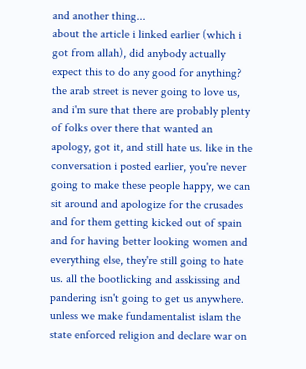and another thing...
about the article i linked earlier (which i got from allah), did anybody actually expect this to do any good for anything? the arab street is never going to love us, and i'm sure that there are probably plenty of folks over there that wanted an apology, got it, and still hate us. like in the conversation i posted earlier, you're never going to make these people happy, we can sit around and apologize for the crusades and for them getting kicked out of spain and for having better looking women and everything else, they're still going to hate us. all the bootlicking and asskissing and pandering isn't going to get us anywhere. unless we make fundamentalist islam the state enforced religion and declare war on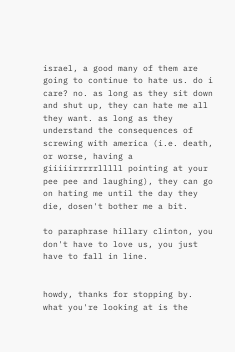israel, a good many of them are going to continue to hate us. do i care? no. as long as they sit down and shut up, they can hate me all they want. as long as they understand the consequences of screwing with america (i.e. death, or worse, having a giiiiirrrrrlllll pointing at your pee pee and laughing), they can go on hating me until the day they die, dosen't bother me a bit.

to paraphrase hillary clinton, you don't have to love us, you just have to fall in line.


howdy, thanks for stopping by. what you're looking at is the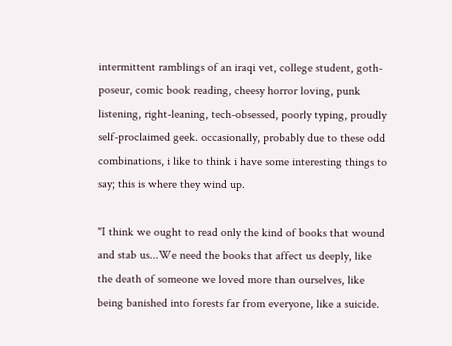intermittent ramblings of an iraqi vet, college student, goth-poseur, comic book reading, cheesy horror loving, punk listening, right-leaning, tech-obsessed, poorly typing, proudly self-proclaimed geek. occasionally, probably due to these odd combinations, i like to think i have some interesting things to say; this is where they wind up.

"I think we ought to read only the kind of books that wound and stab us...We need the books that affect us deeply, like the death of someone we loved more than ourselves, like being banished into forests far from everyone, like a suicide.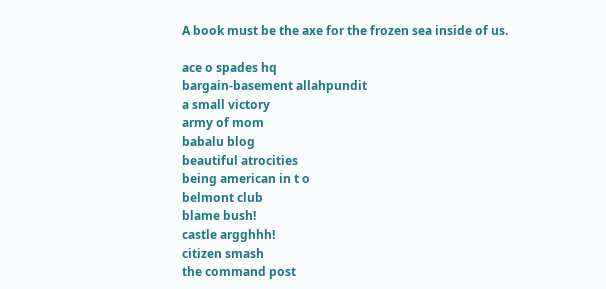A book must be the axe for the frozen sea inside of us.

ace o spades hq
bargain-basement allahpundit
a small victory
army of mom
babalu blog
beautiful atrocities
being american in t o
belmont club
blame bush!
castle argghhh!
citizen smash
the command post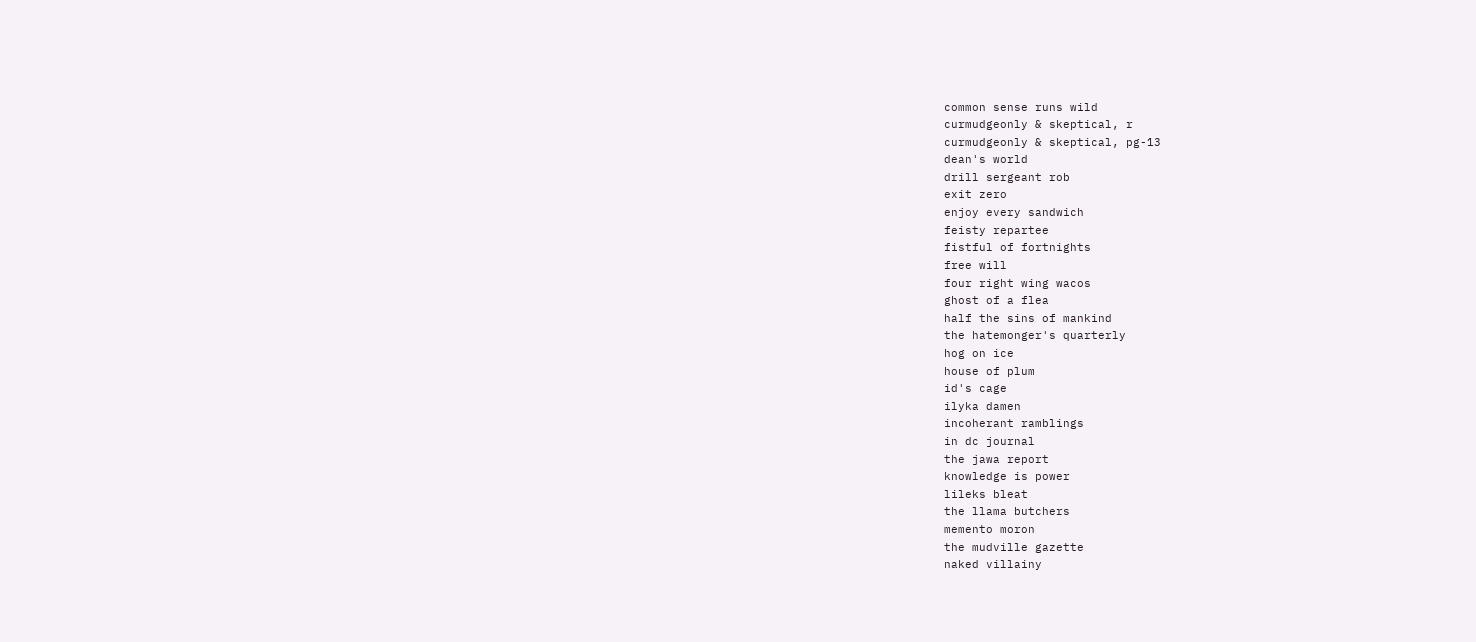common sense runs wild
curmudgeonly & skeptical, r
curmudgeonly & skeptical, pg-13
dean's world
drill sergeant rob
exit zero
enjoy every sandwich
feisty repartee
fistful of fortnights
free will
four right wing wacos
ghost of a flea
half the sins of mankind
the hatemonger's quarterly
hog on ice
house of plum
id's cage
ilyka damen
incoherant ramblings
in dc journal
the jawa report
knowledge is power
lileks bleat
the llama butchers
memento moron
the mudville gazette
naked villainy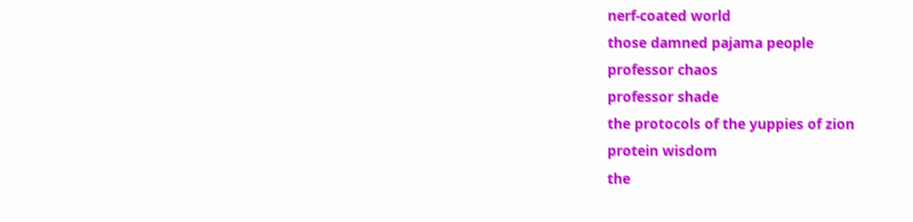nerf-coated world
those damned pajama people
professor chaos
professor shade
the protocols of the yuppies of zion
protein wisdom
the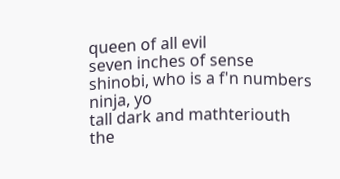queen of all evil
seven inches of sense
shinobi, who is a f'n numbers ninja, yo
tall dark and mathteriouth
the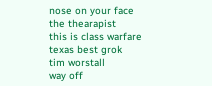nose on your face
the thearapist
this is class warfare
texas best grok
tim worstall
way off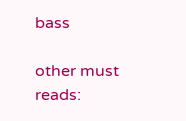bass

other must reads: